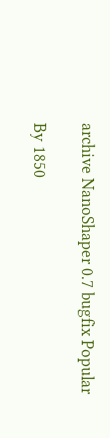archive NanoShaper 0.7 bugfix Popular

By 1850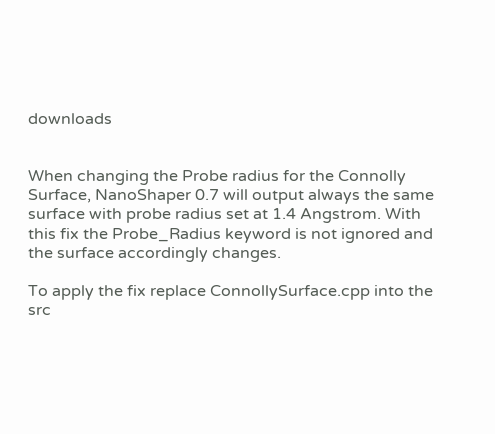downloads


When changing the Probe radius for the Connolly Surface, NanoShaper 0.7 will output always the same surface with probe radius set at 1.4 Angstrom. With this fix the Probe_Radius keyword is not ignored and the surface accordingly changes.

To apply the fix replace ConnollySurface.cpp into the src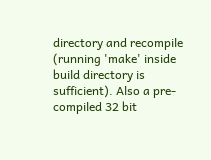directory and recompile (running 'make' inside build directory is sufficient). Also a pre-compiled 32 bit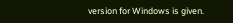version for Windows is given.